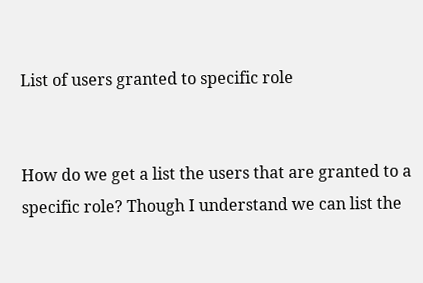List of users granted to specific role


How do we get a list the users that are granted to a specific role? Though I understand we can list the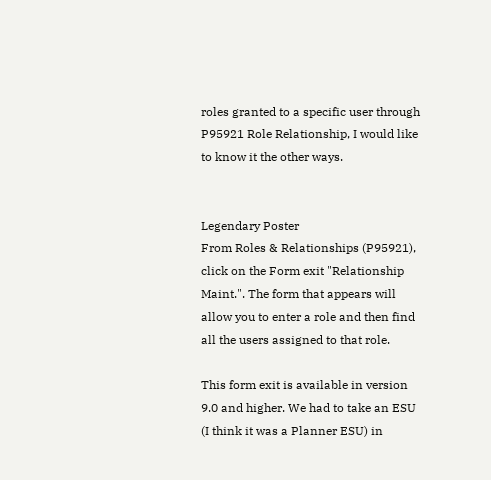roles granted to a specific user through P95921 Role Relationship, I would like to know it the other ways.


Legendary Poster
From Roles & Relationships (P95921), click on the Form exit "Relationship Maint.". The form that appears will allow you to enter a role and then find all the users assigned to that role.

This form exit is available in version 9.0 and higher. We had to take an ESU (I think it was a Planner ESU) in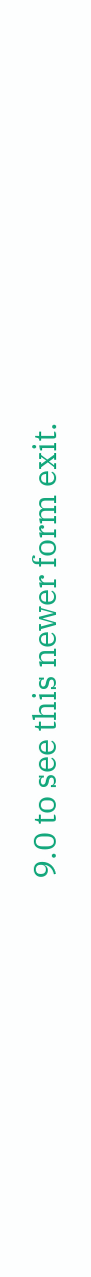9.0 to see this newer form exit.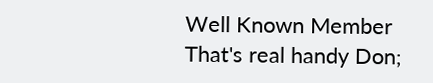Well Known Member
That's real handy Don;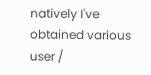natively I've obtained various user /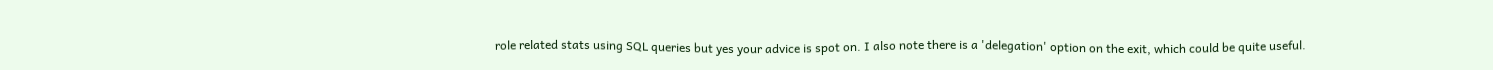role related stats using SQL queries but yes your advice is spot on. I also note there is a 'delegation' option on the exit, which could be quite useful.